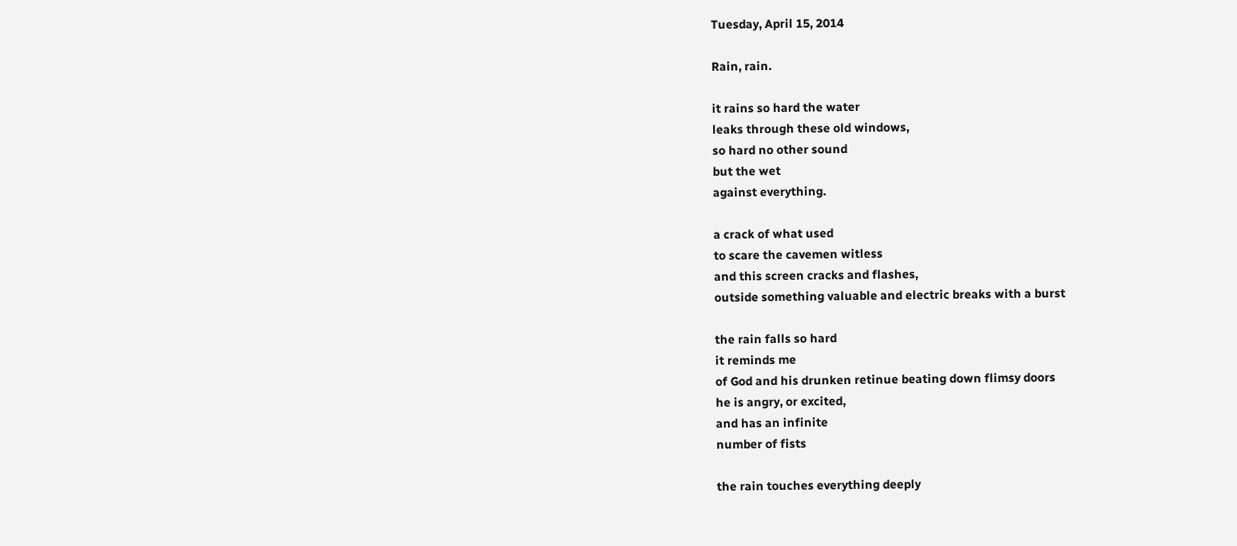Tuesday, April 15, 2014

Rain, rain.

it rains so hard the water
leaks through these old windows,
so hard no other sound
but the wet
against everything.

a crack of what used
to scare the cavemen witless
and this screen cracks and flashes,
outside something valuable and electric breaks with a burst

the rain falls so hard
it reminds me
of God and his drunken retinue beating down flimsy doors
he is angry, or excited,
and has an infinite
number of fists

the rain touches everything deeply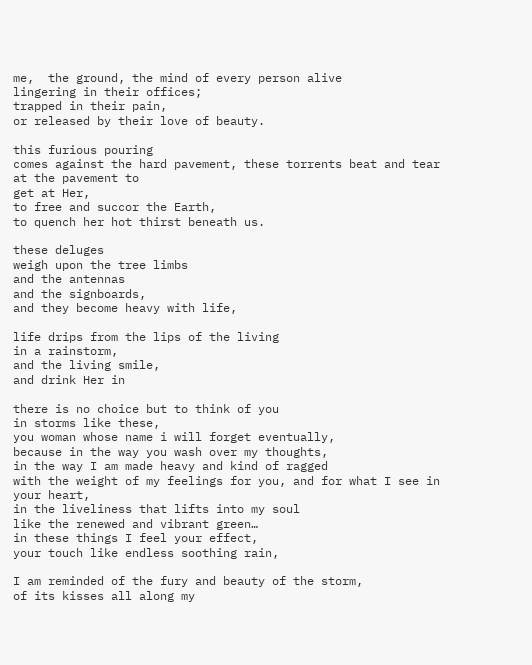me,  the ground, the mind of every person alive
lingering in their offices;
trapped in their pain,
or released by their love of beauty.

this furious pouring
comes against the hard pavement, these torrents beat and tear
at the pavement to
get at Her,
to free and succor the Earth,
to quench her hot thirst beneath us.

these deluges
weigh upon the tree limbs
and the antennas
and the signboards,
and they become heavy with life,

life drips from the lips of the living
in a rainstorm,
and the living smile,
and drink Her in

there is no choice but to think of you
in storms like these,
you woman whose name i will forget eventually,
because in the way you wash over my thoughts,
in the way I am made heavy and kind of ragged
with the weight of my feelings for you, and for what I see in your heart,
in the liveliness that lifts into my soul
like the renewed and vibrant green…
in these things I feel your effect,
your touch like endless soothing rain,

I am reminded of the fury and beauty of the storm,
of its kisses all along my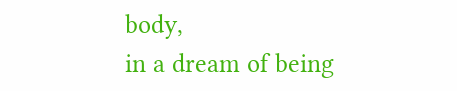body,
in a dream of being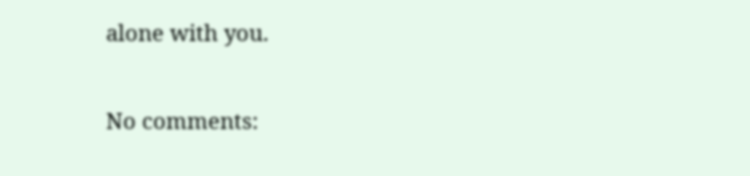alone with you.

No comments: